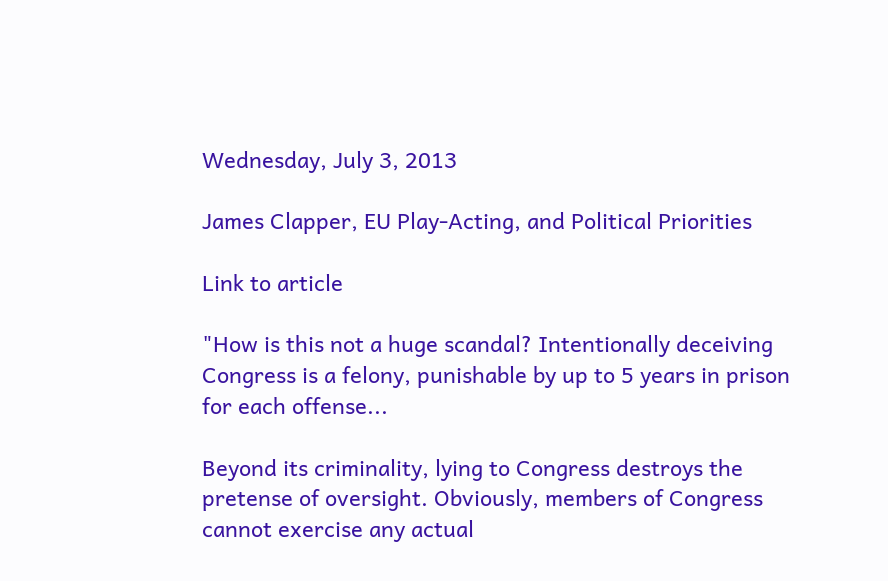Wednesday, July 3, 2013

James Clapper, EU Play-Acting, and Political Priorities

Link to article

"How is this not a huge scandal? Intentionally deceiving Congress is a felony, punishable by up to 5 years in prison for each offense...

Beyond its criminality, lying to Congress destroys the pretense of oversight. Obviously, members of Congress cannot exercise any actual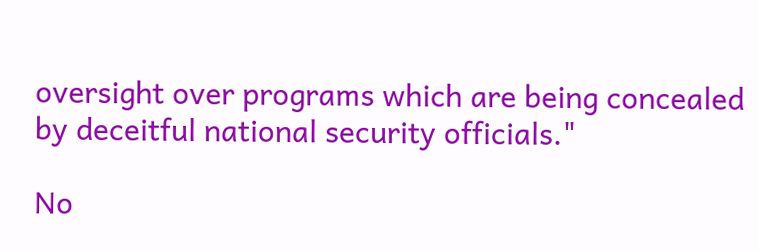oversight over programs which are being concealed by deceitful national security officials."

No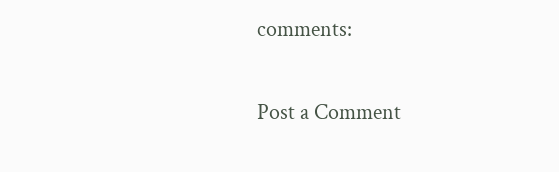comments:

Post a Comment